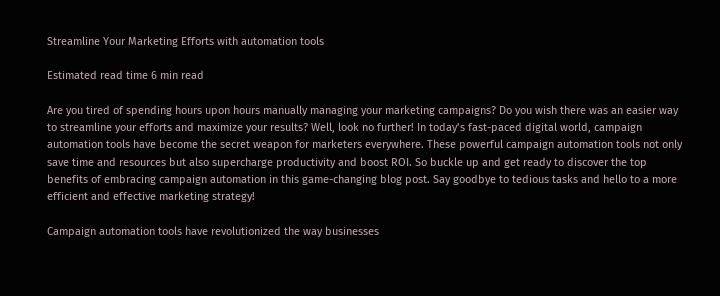Streamline Your Marketing Efforts with automation tools

Estimated read time 6 min read

Are you tired of spending hours upon hours manually managing your marketing campaigns? Do you wish there was an easier way to streamline your efforts and maximize your results? Well, look no further! In today’s fast-paced digital world, campaign automation tools have become the secret weapon for marketers everywhere. These powerful campaign automation tools not only save time and resources but also supercharge productivity and boost ROI. So buckle up and get ready to discover the top benefits of embracing campaign automation in this game-changing blog post. Say goodbye to tedious tasks and hello to a more efficient and effective marketing strategy!

Campaign automation tools have revolutionized the way businesses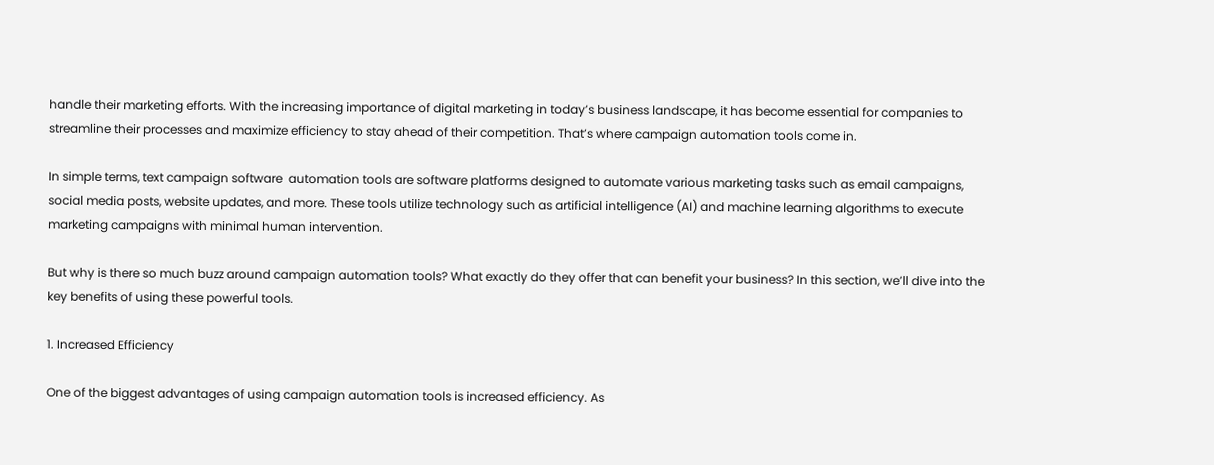handle their marketing efforts. With the increasing importance of digital marketing in today’s business landscape, it has become essential for companies to streamline their processes and maximize efficiency to stay ahead of their competition. That’s where campaign automation tools come in.

In simple terms, text campaign software  automation tools are software platforms designed to automate various marketing tasks such as email campaigns, social media posts, website updates, and more. These tools utilize technology such as artificial intelligence (AI) and machine learning algorithms to execute marketing campaigns with minimal human intervention.

But why is there so much buzz around campaign automation tools? What exactly do they offer that can benefit your business? In this section, we’ll dive into the key benefits of using these powerful tools.

1. Increased Efficiency

One of the biggest advantages of using campaign automation tools is increased efficiency. As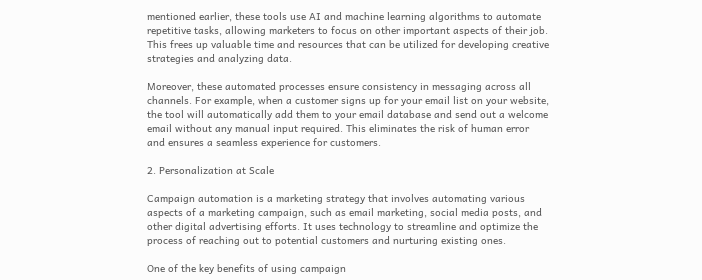mentioned earlier, these tools use AI and machine learning algorithms to automate repetitive tasks, allowing marketers to focus on other important aspects of their job. This frees up valuable time and resources that can be utilized for developing creative strategies and analyzing data.

Moreover, these automated processes ensure consistency in messaging across all channels. For example, when a customer signs up for your email list on your website, the tool will automatically add them to your email database and send out a welcome email without any manual input required. This eliminates the risk of human error and ensures a seamless experience for customers.

2. Personalization at Scale

Campaign automation is a marketing strategy that involves automating various aspects of a marketing campaign, such as email marketing, social media posts, and other digital advertising efforts. It uses technology to streamline and optimize the process of reaching out to potential customers and nurturing existing ones.

One of the key benefits of using campaign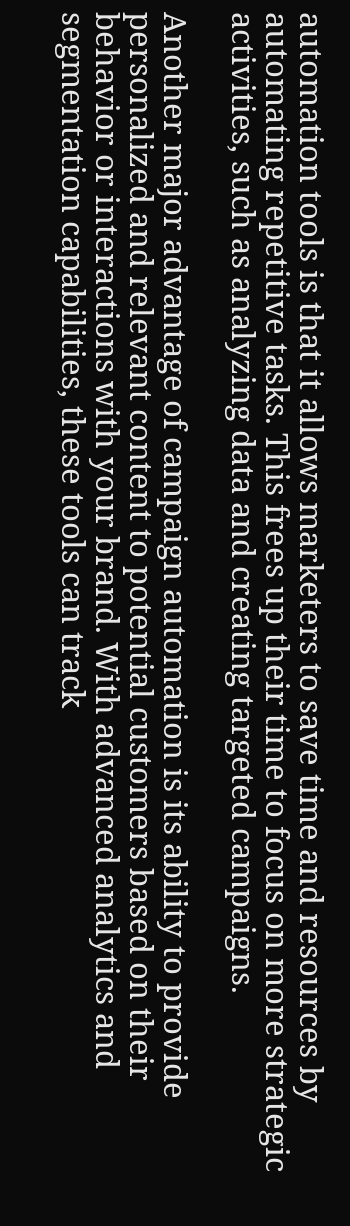automation tools is that it allows marketers to save time and resources by automating repetitive tasks. This frees up their time to focus on more strategic activities, such as analyzing data and creating targeted campaigns.

Another major advantage of campaign automation is its ability to provide personalized and relevant content to potential customers based on their behavior or interactions with your brand. With advanced analytics and segmentation capabilities, these tools can track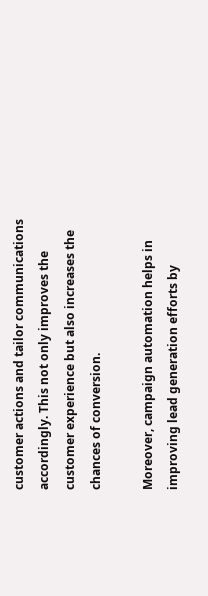customer actions and tailor communications accordingly. This not only improves the customer experience but also increases the chances of conversion.

Moreover, campaign automation helps in improving lead generation efforts by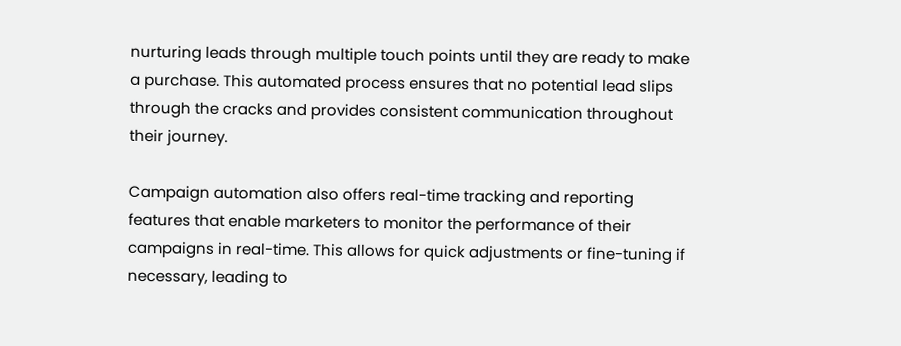nurturing leads through multiple touch points until they are ready to make a purchase. This automated process ensures that no potential lead slips through the cracks and provides consistent communication throughout their journey.

Campaign automation also offers real-time tracking and reporting features that enable marketers to monitor the performance of their campaigns in real-time. This allows for quick adjustments or fine-tuning if necessary, leading to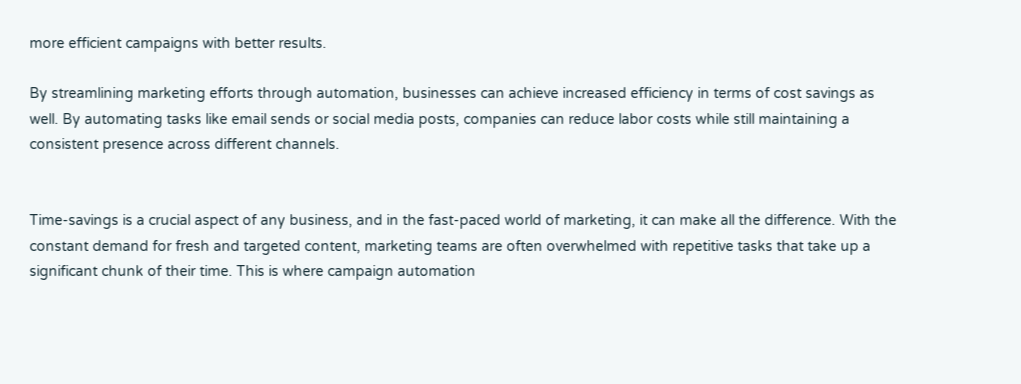more efficient campaigns with better results.

By streamlining marketing efforts through automation, businesses can achieve increased efficiency in terms of cost savings as well. By automating tasks like email sends or social media posts, companies can reduce labor costs while still maintaining a consistent presence across different channels.


Time-savings is a crucial aspect of any business, and in the fast-paced world of marketing, it can make all the difference. With the constant demand for fresh and targeted content, marketing teams are often overwhelmed with repetitive tasks that take up a significant chunk of their time. This is where campaign automation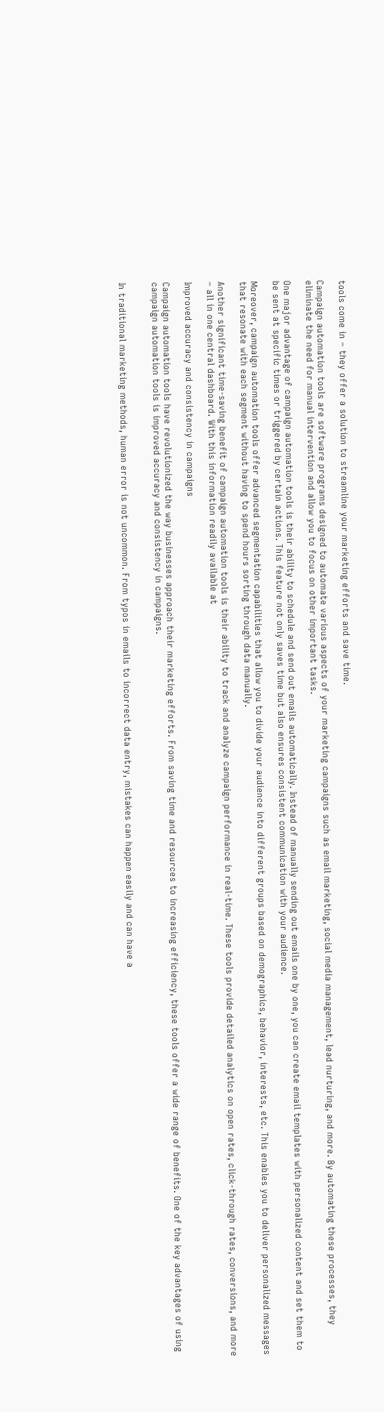tools come in – they offer a solution to streamline your marketing efforts and save time.

Campaign automation tools are software programs designed to automate various aspects of your marketing campaigns such as email marketing, social media management, lead nurturing, and more. By automating these processes, they eliminate the need for manual intervention and allow you to focus on other important tasks.

One major advantage of campaign automation tools is their ability to schedule and send out emails automatically. Instead of manually sending out emails one by one, you can create email templates with personalized content and set them to be sent at specific times or triggered by certain actions. This feature not only saves time but also ensures consistent communication with your audience.

Moreover, campaign automation tools offer advanced segmentation capabilities that allow you to divide your audience into different groups based on demographics, behavior, interests, etc. This enables you to deliver personalized messages that resonate with each segment without having to spend hours sorting through data manually.

Another significant time-saving benefit of campaign automation tools is their ability to track and analyze campaign performance in real-time. These tools provide detailed analytics on open rates, click-through rates, conversions, and more – all in one central dashboard. With this information readily available at

Improved accuracy and consistency in campaigns

Campaign automation tools have revolutionized the way businesses approach their marketing efforts. From saving time and resources to increasing efficiency, these tools offer a wide range of benefits. One of the key advantages of using campaign automation tools is improved accuracy and consistency in campaigns.


In traditional marketing methods, human error is not uncommon. From typos in emails to incorrect data entry, mistakes can happen easily and can have a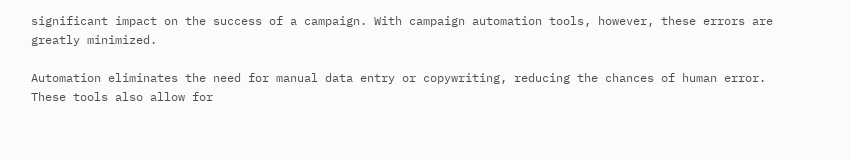significant impact on the success of a campaign. With campaign automation tools, however, these errors are greatly minimized.

Automation eliminates the need for manual data entry or copywriting, reducing the chances of human error. These tools also allow for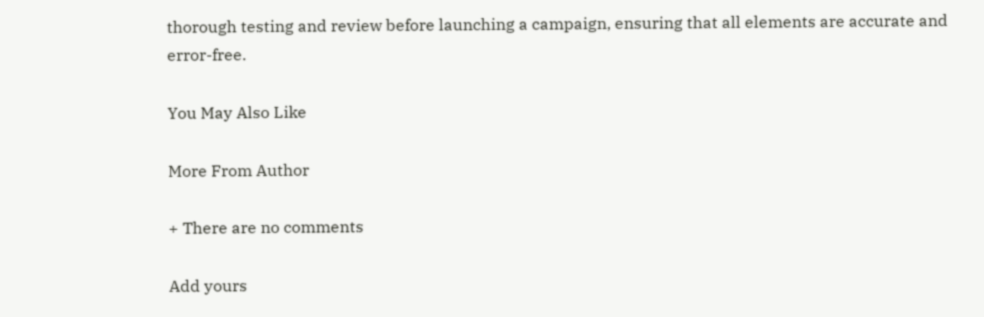thorough testing and review before launching a campaign, ensuring that all elements are accurate and error-free.

You May Also Like

More From Author

+ There are no comments

Add yours